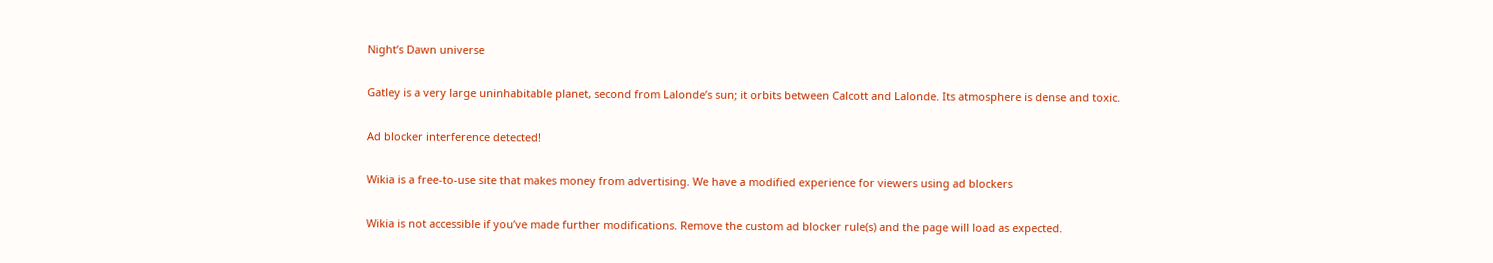Night’s Dawn universe

Gatley is a very large uninhabitable planet, second from Lalonde’s sun; it orbits between Calcott and Lalonde. Its atmosphere is dense and toxic.

Ad blocker interference detected!

Wikia is a free-to-use site that makes money from advertising. We have a modified experience for viewers using ad blockers

Wikia is not accessible if you’ve made further modifications. Remove the custom ad blocker rule(s) and the page will load as expected.